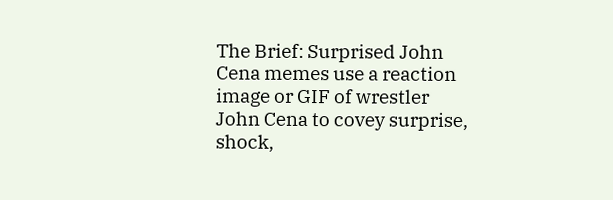The Brief: Surprised John Cena memes use a reaction image or GIF of wrestler John Cena to covey surprise, shock,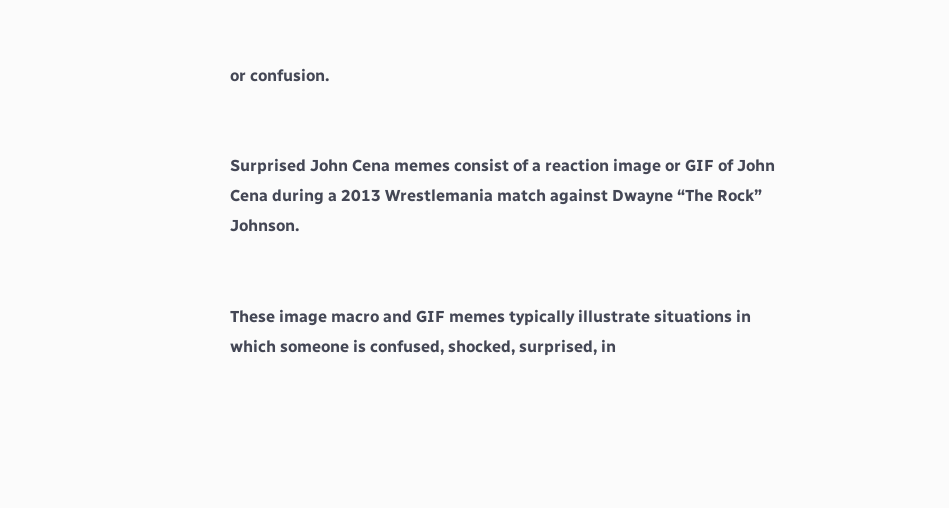or confusion.


Surprised John Cena memes consist of a reaction image or GIF of John Cena during a 2013 Wrestlemania match against Dwayne “The Rock” Johnson.


These image macro and GIF memes typically illustrate situations in which someone is confused, shocked, surprised, in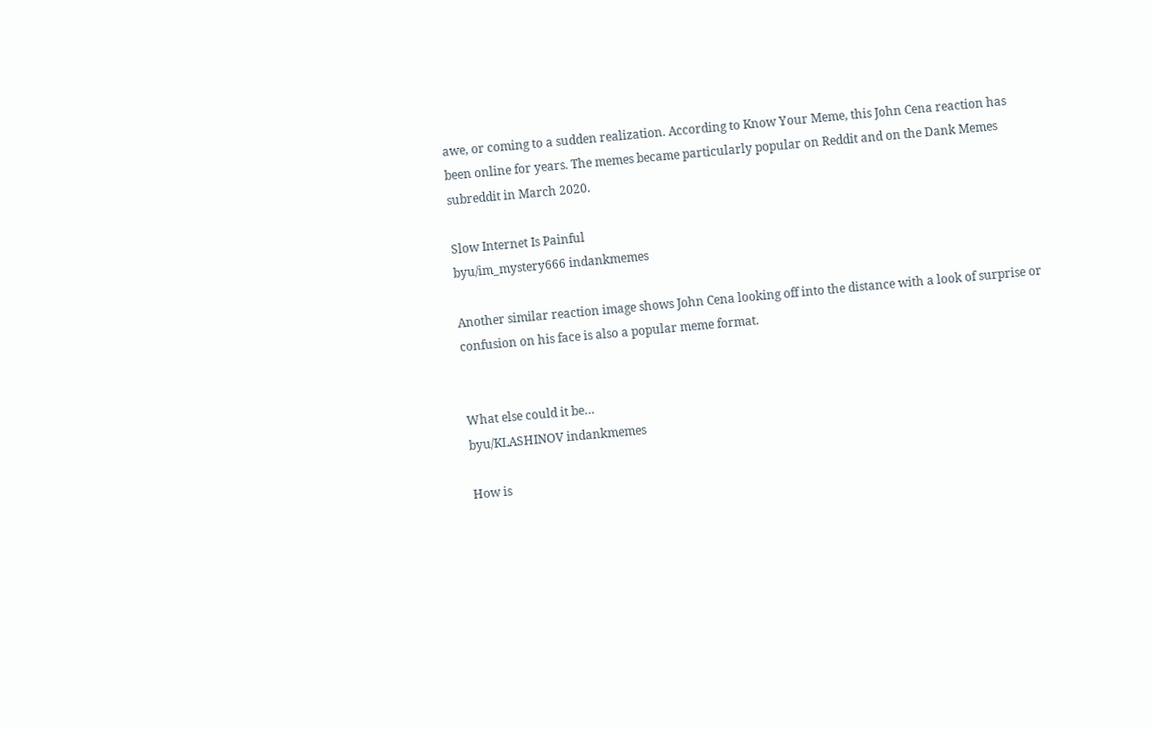awe, or coming to a sudden realization. According to Know Your Meme, this John Cena reaction has been online for years. The memes became particularly popular on Reddit and on the Dank Memes subreddit in March 2020.

Slow Internet Is Painful
byu/im_mystery666 indankmemes

Another similar reaction image shows John Cena looking off into the distance with a look of surprise or confusion on his face is also a popular meme format.


What else could it be…
byu/KLASHINOV indankmemes

How is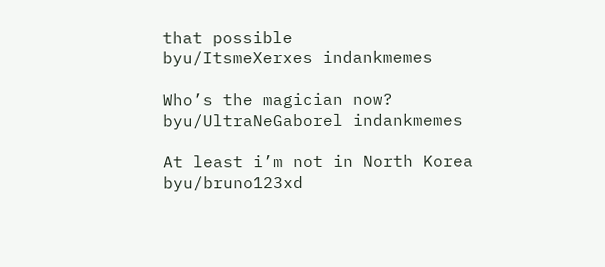that possible
byu/ItsmeXerxes indankmemes

Who’s the magician now?
byu/UltraNeGaborel indankmemes

At least i’m not in North Korea
byu/bruno123xd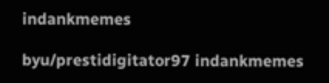indankmemes

byu/prestidigitator97 indankmemes